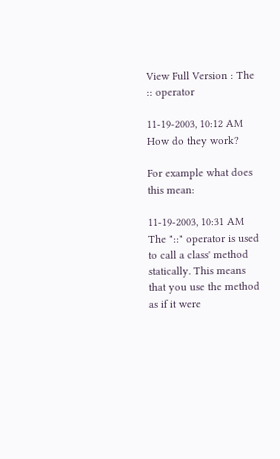View Full Version : The :: operator

11-19-2003, 10:12 AM
How do they work?

For example what does this mean:

11-19-2003, 10:31 AM
The "::" operator is used to call a class' method statically. This means that you use the method as if it were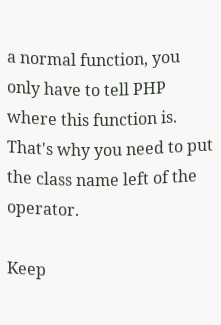a normal function, you only have to tell PHP where this function is. That's why you need to put the class name left of the operator.

Keep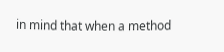in mind that when a method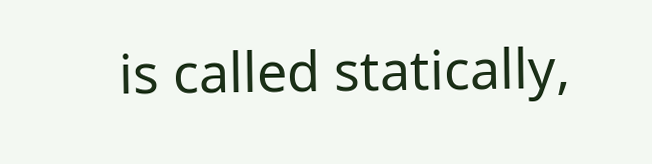is called statically,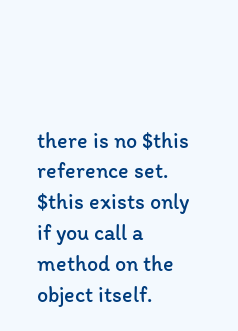there is no $this reference set. $this exists only if you call a method on the object itself.